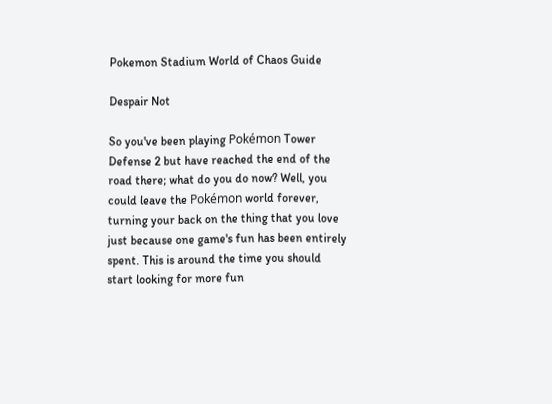Pokemon Stadium World of Chaos Guide

Despair Not

So you've been playing Pokémon Tower Defense 2 but have reached the end of the road there; what do you do now? Well, you could leave the Pokémon world forever, turning your back on the thing that you love just because one game's fun has been entirely spent. This is around the time you should start looking for more fun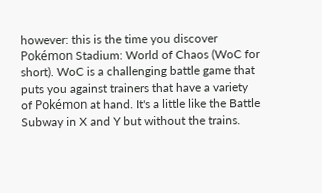however: this is the time you discover Pokémon Stadium: World of Chaos (WoC for short). WoC is a challenging battle game that puts you against trainers that have a variety of Pokémon at hand. It's a little like the Battle Subway in X and Y but without the trains.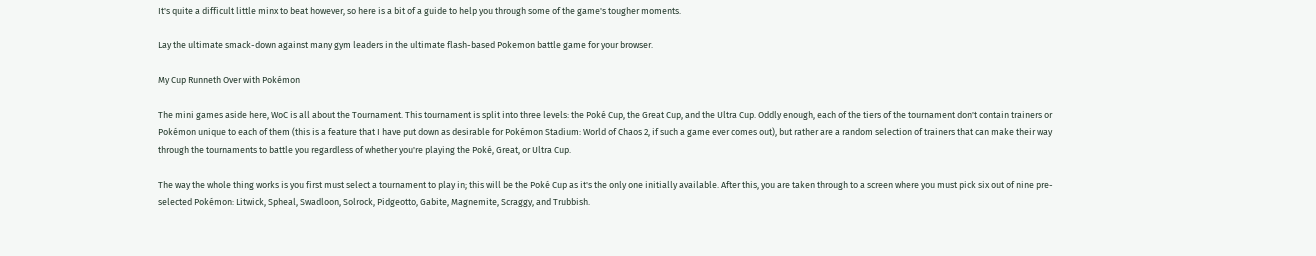It's quite a difficult little minx to beat however, so here is a bit of a guide to help you through some of the game's tougher moments.

Lay the ultimate smack-down against many gym leaders in the ultimate flash-based Pokemon battle game for your browser.

My Cup Runneth Over with Pokémon

The mini games aside here, WoC is all about the Tournament. This tournament is split into three levels: the Poké Cup, the Great Cup, and the Ultra Cup. Oddly enough, each of the tiers of the tournament don't contain trainers or Pokémon unique to each of them (this is a feature that I have put down as desirable for Pokémon Stadium: World of Chaos 2, if such a game ever comes out), but rather are a random selection of trainers that can make their way through the tournaments to battle you regardless of whether you're playing the Poké, Great, or Ultra Cup.

The way the whole thing works is you first must select a tournament to play in; this will be the Poké Cup as it's the only one initially available. After this, you are taken through to a screen where you must pick six out of nine pre-selected Pokémon: Litwick, Spheal, Swadloon, Solrock, Pidgeotto, Gabite, Magnemite, Scraggy, and Trubbish.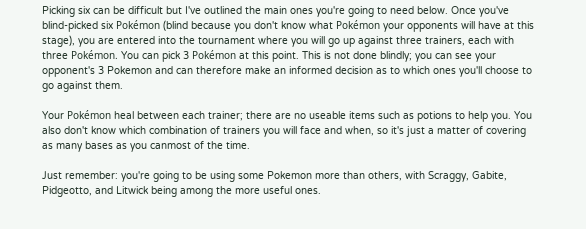Picking six can be difficult but I've outlined the main ones you're going to need below. Once you've blind-picked six Pokémon (blind because you don't know what Pokémon your opponents will have at this stage), you are entered into the tournament where you will go up against three trainers, each with three Pokémon. You can pick 3 Pokémon at this point. This is not done blindly; you can see your opponent's 3 Pokemon and can therefore make an informed decision as to which ones you'll choose to go against them.

Your Pokémon heal between each trainer; there are no useable items such as potions to help you. You also don't know which combination of trainers you will face and when, so it's just a matter of covering as many bases as you canmost of the time.

Just remember: you're going to be using some Pokemon more than others, with Scraggy, Gabite, Pidgeotto, and Litwick being among the more useful ones.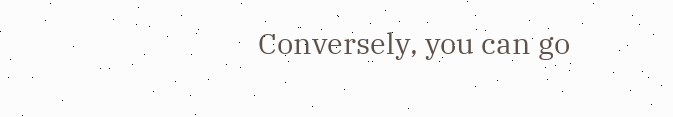Conversely, you can go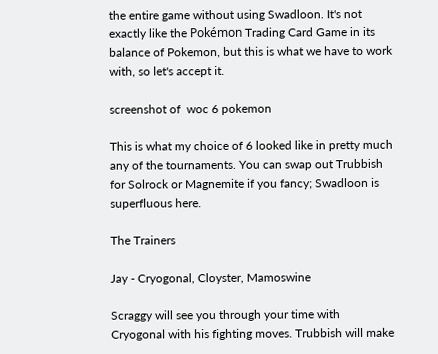the entire game without using Swadloon. It's not exactly like the Pokémon Trading Card Game in its balance of Pokemon, but this is what we have to work with, so let's accept it.

screenshot of  woc 6 pokemon

This is what my choice of 6 looked like in pretty much any of the tournaments. You can swap out Trubbish for Solrock or Magnemite if you fancy; Swadloon is superfluous here.

The Trainers

Jay - Cryogonal, Cloyster, Mamoswine

Scraggy will see you through your time with Cryogonal with his fighting moves. Trubbish will make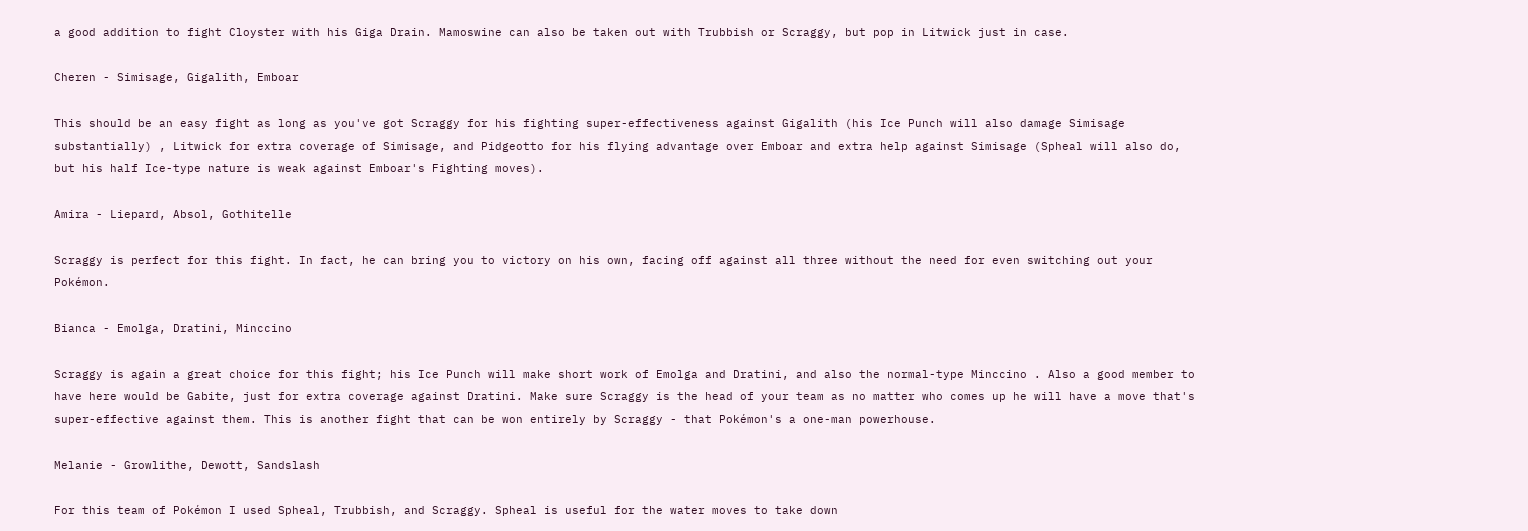a good addition to fight Cloyster with his Giga Drain. Mamoswine can also be taken out with Trubbish or Scraggy, but pop in Litwick just in case.

Cheren - Simisage, Gigalith, Emboar

This should be an easy fight as long as you've got Scraggy for his fighting super-effectiveness against Gigalith (his Ice Punch will also damage Simisage substantially) , Litwick for extra coverage of Simisage, and Pidgeotto for his flying advantage over Emboar and extra help against Simisage (Spheal will also do, but his half Ice-type nature is weak against Emboar's Fighting moves).

Amira - Liepard, Absol, Gothitelle

Scraggy is perfect for this fight. In fact, he can bring you to victory on his own, facing off against all three without the need for even switching out your Pokémon.

Bianca - Emolga, Dratini, Minccino

Scraggy is again a great choice for this fight; his Ice Punch will make short work of Emolga and Dratini, and also the normal-type Minccino . Also a good member to have here would be Gabite, just for extra coverage against Dratini. Make sure Scraggy is the head of your team as no matter who comes up he will have a move that's super-effective against them. This is another fight that can be won entirely by Scraggy - that Pokémon's a one-man powerhouse.

Melanie - Growlithe, Dewott, Sandslash

For this team of Pokémon I used Spheal, Trubbish, and Scraggy. Spheal is useful for the water moves to take down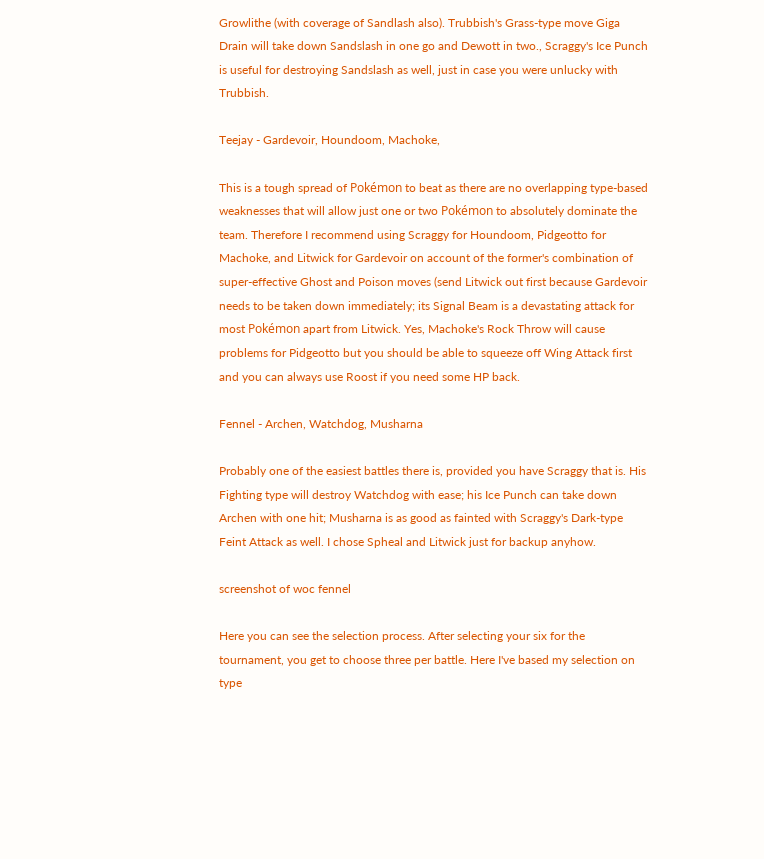Growlithe (with coverage of Sandlash also). Trubbish's Grass-type move Giga Drain will take down Sandslash in one go and Dewott in two., Scraggy's Ice Punch is useful for destroying Sandslash as well, just in case you were unlucky with Trubbish.

Teejay - Gardevoir, Houndoom, Machoke,

This is a tough spread of Pokémon to beat as there are no overlapping type-based weaknesses that will allow just one or two Pokémon to absolutely dominate the team. Therefore I recommend using Scraggy for Houndoom, Pidgeotto for Machoke, and Litwick for Gardevoir on account of the former's combination of super-effective Ghost and Poison moves (send Litwick out first because Gardevoir needs to be taken down immediately; its Signal Beam is a devastating attack for most Pokémon apart from Litwick. Yes, Machoke's Rock Throw will cause problems for Pidgeotto but you should be able to squeeze off Wing Attack first and you can always use Roost if you need some HP back.

Fennel - Archen, Watchdog, Musharna

Probably one of the easiest battles there is, provided you have Scraggy that is. His Fighting type will destroy Watchdog with ease; his Ice Punch can take down Archen with one hit; Musharna is as good as fainted with Scraggy's Dark-type Feint Attack as well. I chose Spheal and Litwick just for backup anyhow.

screenshot of woc fennel

Here you can see the selection process. After selecting your six for the tournament, you get to choose three per battle. Here I've based my selection on type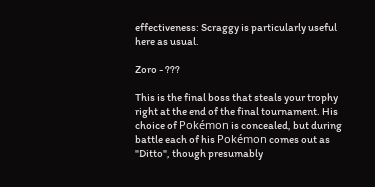effectiveness: Scraggy is particularly useful here as usual.

Zoro - ???

This is the final boss that steals your trophy right at the end of the final tournament. His choice of Pokémon is concealed, but during battle each of his Pokémon comes out as "Ditto", though presumably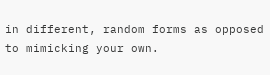in different, random forms as opposed to mimicking your own.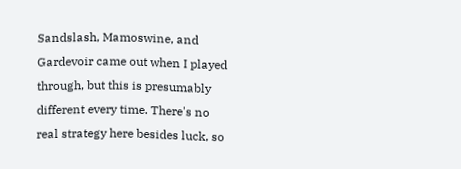Sandslash, Mamoswine, and Gardevoir came out when I played through, but this is presumably different every time. There's no real strategy here besides luck, so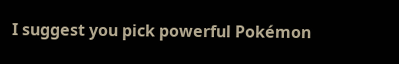I suggest you pick powerful Pokémon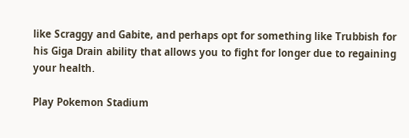like Scraggy and Gabite, and perhaps opt for something like Trubbish for his Giga Drain ability that allows you to fight for longer due to regaining your health.

Play Pokemon Stadium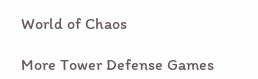World of Chaos

More Tower Defense Games